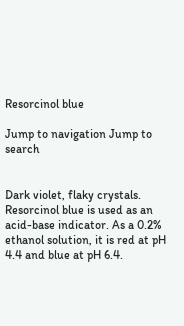Resorcinol blue

Jump to navigation Jump to search


Dark violet, flaky crystals. Resorcinol blue is used as an acid-base indicator. As a 0.2% ethanol solution, it is red at pH 4.4 and blue at pH 6.4.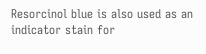Resorcinol blue is also used as an indicator stain for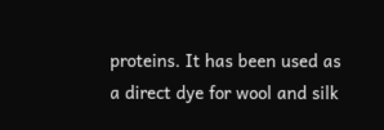proteins. It has been used as a direct dye for wool and silk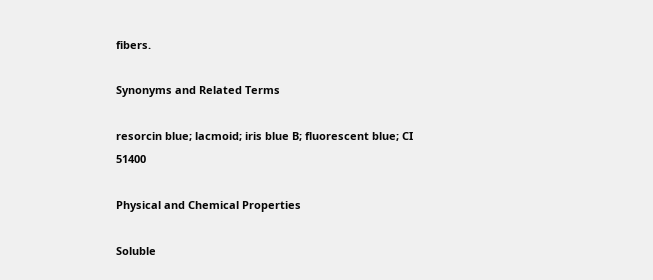fibers.

Synonyms and Related Terms

resorcin blue; lacmoid; iris blue B; fluorescent blue; CI 51400

Physical and Chemical Properties

Soluble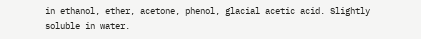in ethanol, ether, acetone, phenol, glacial acetic acid. Slightly soluble in water.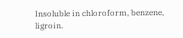Insoluble in chloroform, benzene, ligroin.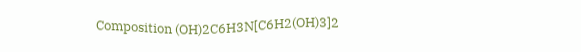Composition (OH)2C6H3N[C6H2(OH)3]2